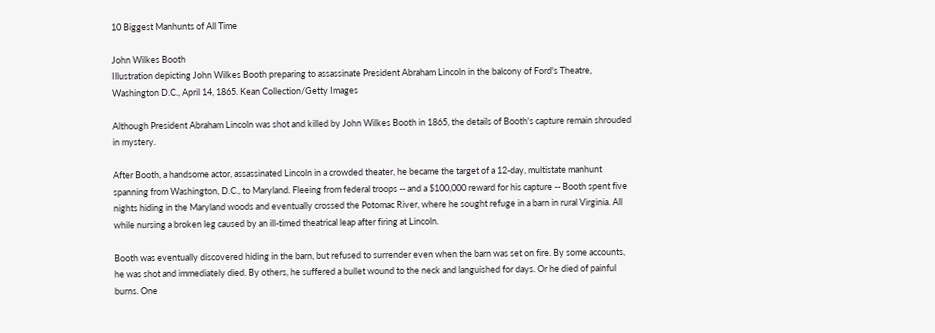10 Biggest Manhunts of All Time

John Wilkes Booth
Illustration depicting John Wilkes Booth preparing to assassinate President Abraham Lincoln in the balcony of Ford's Theatre, Washington D.C., April 14, 1865. Kean Collection/Getty Images

Although President Abraham Lincoln was shot and killed by John Wilkes Booth in 1865, the details of Booth's capture remain shrouded in mystery.

After Booth, a handsome actor, assassinated Lincoln in a crowded theater, he became the target of a 12-day, multistate manhunt spanning from Washington, D.C., to Maryland. Fleeing from federal troops -- and a $100,000 reward for his capture -- Booth spent five nights hiding in the Maryland woods and eventually crossed the Potomac River, where he sought refuge in a barn in rural Virginia. All while nursing a broken leg caused by an ill-timed theatrical leap after firing at Lincoln.

Booth was eventually discovered hiding in the barn, but refused to surrender even when the barn was set on fire. By some accounts, he was shot and immediately died. By others, he suffered a bullet wound to the neck and languished for days. Or he died of painful burns. One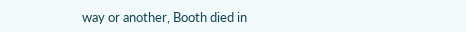way or another, Booth died in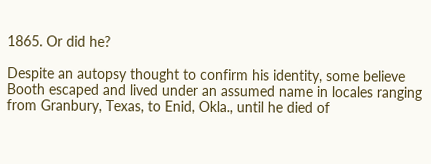1865. Or did he?

Despite an autopsy thought to confirm his identity, some believe Booth escaped and lived under an assumed name in locales ranging from Granbury, Texas, to Enid, Okla., until he died of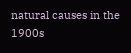natural causes in the 1900s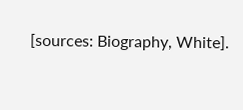[sources: Biography, White].